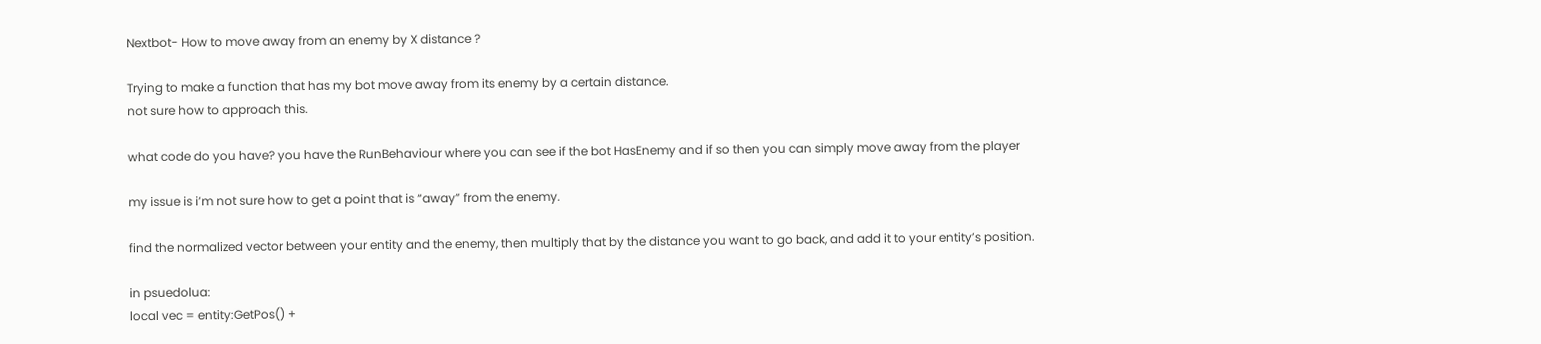Nextbot- How to move away from an enemy by X distance ?

Trying to make a function that has my bot move away from its enemy by a certain distance.
not sure how to approach this.

what code do you have? you have the RunBehaviour where you can see if the bot HasEnemy and if so then you can simply move away from the player

my issue is i’m not sure how to get a point that is “away” from the enemy.

find the normalized vector between your entity and the enemy, then multiply that by the distance you want to go back, and add it to your entity’s position.

in psuedolua:
local vec = entity:GetPos() +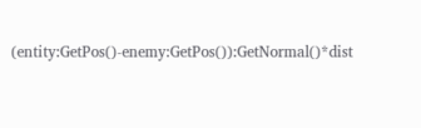(entity:GetPos()-enemy:GetPos()):GetNormal()*dist